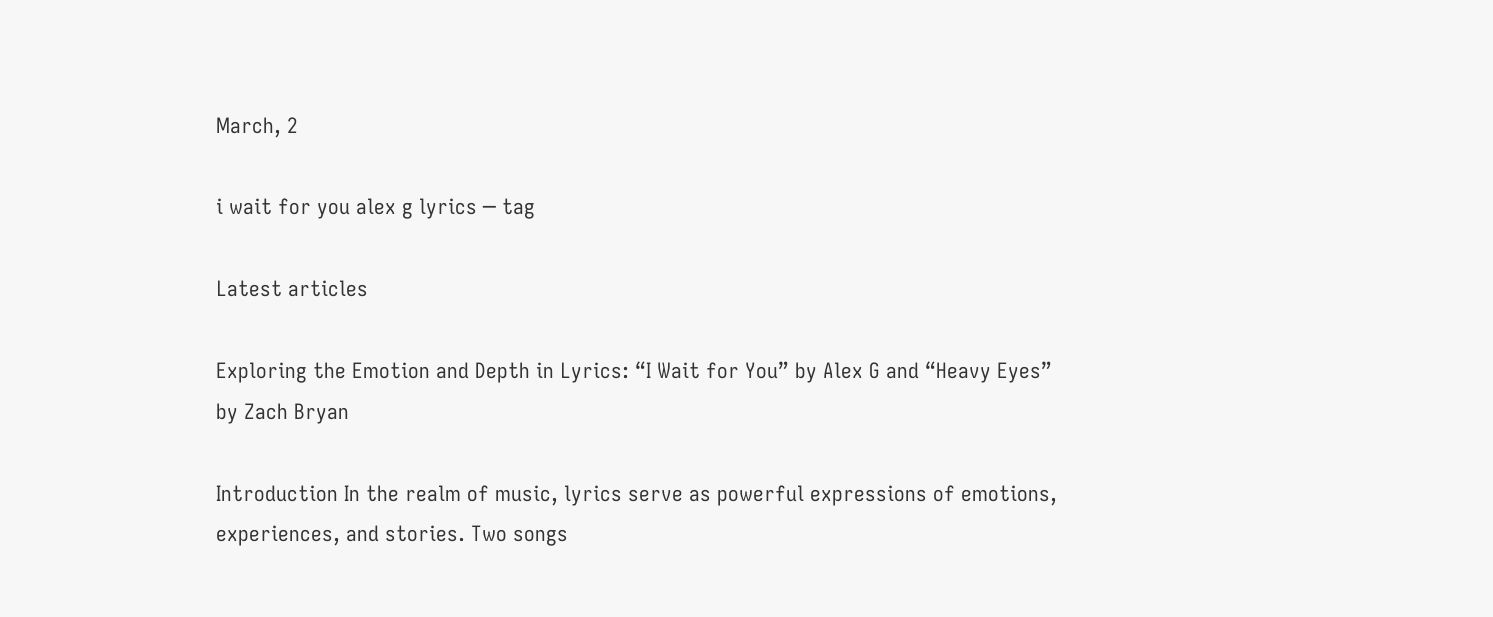March, 2

i wait for you alex g lyrics ─ tag

Latest articles

Exploring the Emotion and Depth in Lyrics: “I Wait for You” by Alex G and “Heavy Eyes” by Zach Bryan

Introduction In the realm of music, lyrics serve as powerful expressions of emotions, experiences, and stories. Two songs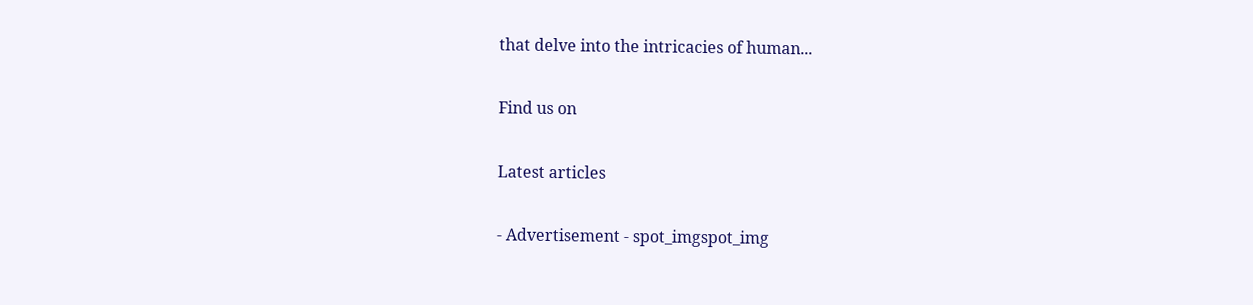that delve into the intricacies of human...

Find us on

Latest articles

- Advertisement - spot_imgspot_img